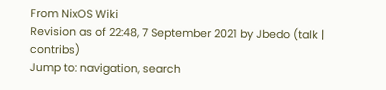From NixOS Wiki
Revision as of 22:48, 7 September 2021 by Jbedo (talk | contribs)
Jump to: navigation, search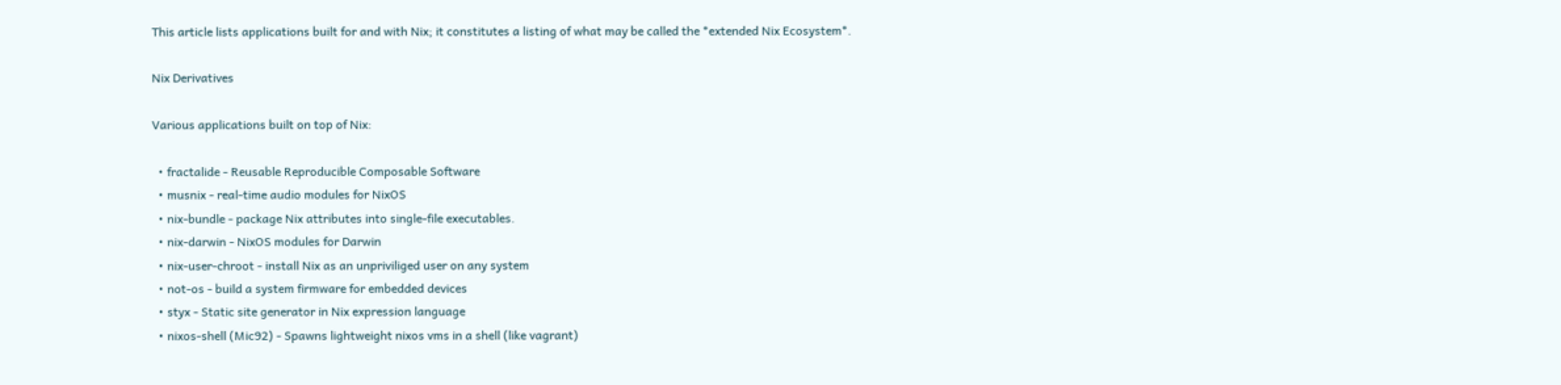This article lists applications built for and with Nix; it constitutes a listing of what may be called the *extended Nix Ecosystem*.

Nix Derivatives

Various applications built on top of Nix:

  • fractalide - Reusable Reproducible Composable Software
  • musnix - real-time audio modules for NixOS
  • nix-bundle - package Nix attributes into single-file executables.
  • nix-darwin - NixOS modules for Darwin
  • nix-user-chroot - install Nix as an unpriviliged user on any system
  • not-os - build a system firmware for embedded devices
  • styx - Static site generator in Nix expression language
  • nixos-shell (Mic92) - Spawns lightweight nixos vms in a shell (like vagrant)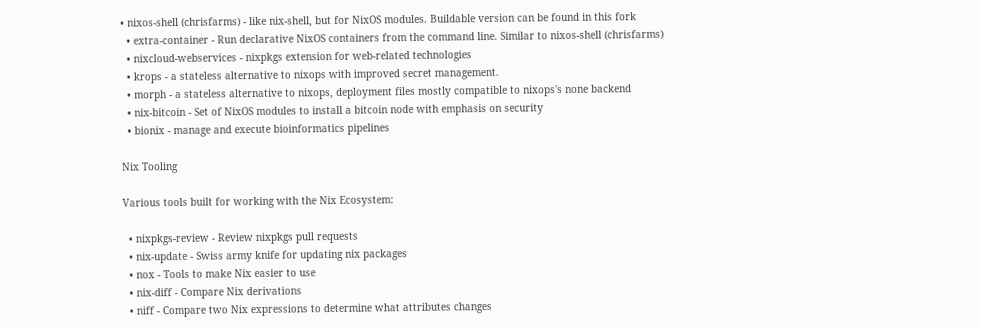• nixos-shell (chrisfarms) - like nix-shell, but for NixOS modules. Buildable version can be found in this fork
  • extra-container - Run declarative NixOS containers from the command line. Similar to nixos-shell (chrisfarms)
  • nixcloud-webservices - nixpkgs extension for web-related technologies
  • krops - a stateless alternative to nixops with improved secret management.
  • morph - a stateless alternative to nixops, deployment files mostly compatible to nixops's none backend
  • nix-bitcoin - Set of NixOS modules to install a bitcoin node with emphasis on security
  • bionix - manage and execute bioinformatics pipelines

Nix Tooling

Various tools built for working with the Nix Ecosystem:

  • nixpkgs-review - Review nixpkgs pull requests
  • nix-update - Swiss army knife for updating nix packages
  • nox - Tools to make Nix easier to use
  • nix-diff - Compare Nix derivations
  • niff - Compare two Nix expressions to determine what attributes changes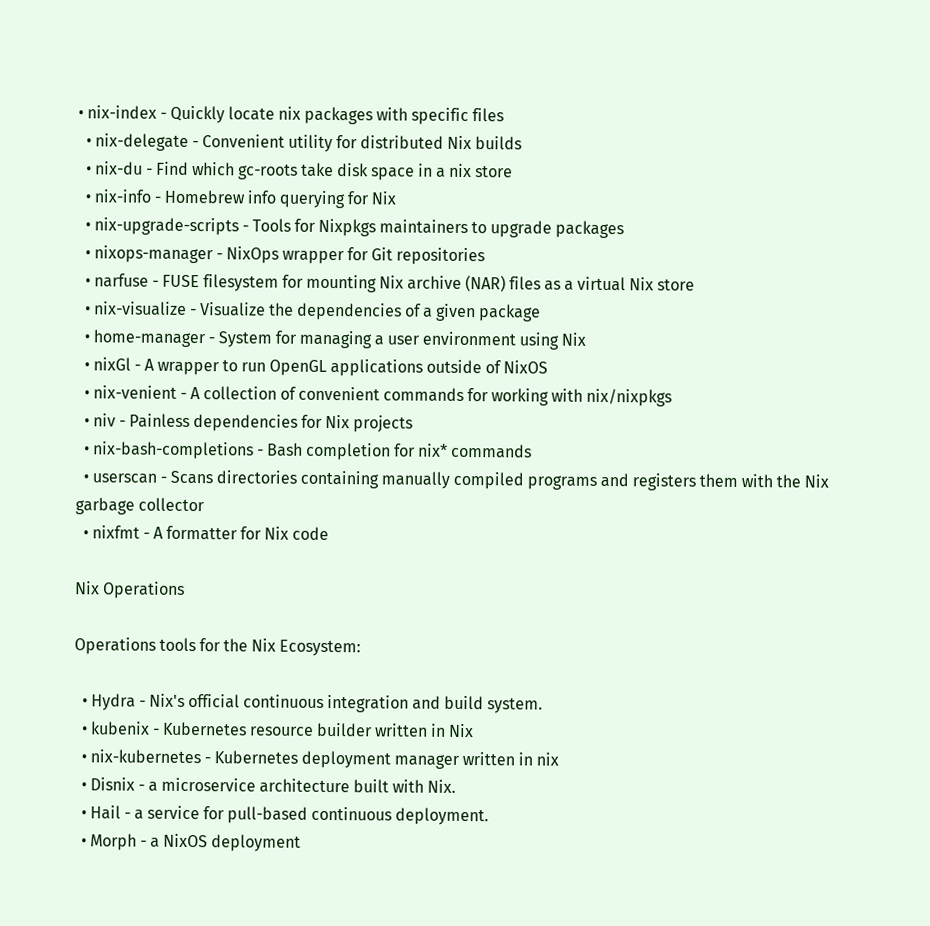• nix-index - Quickly locate nix packages with specific files
  • nix-delegate - Convenient utility for distributed Nix builds
  • nix-du - Find which gc-roots take disk space in a nix store
  • nix-info - Homebrew info querying for Nix
  • nix-upgrade-scripts - Tools for Nixpkgs maintainers to upgrade packages
  • nixops-manager - NixOps wrapper for Git repositories
  • narfuse - FUSE filesystem for mounting Nix archive (NAR) files as a virtual Nix store
  • nix-visualize - Visualize the dependencies of a given package
  • home-manager - System for managing a user environment using Nix
  • nixGl - A wrapper to run OpenGL applications outside of NixOS
  • nix-venient - A collection of convenient commands for working with nix/nixpkgs
  • niv - Painless dependencies for Nix projects
  • nix-bash-completions - Bash completion for nix* commands
  • userscan - Scans directories containing manually compiled programs and registers them with the Nix garbage collector
  • nixfmt - A formatter for Nix code

Nix Operations

Operations tools for the Nix Ecosystem:

  • Hydra - Nix's official continuous integration and build system.
  • kubenix - Kubernetes resource builder written in Nix
  • nix-kubernetes - Kubernetes deployment manager written in nix
  • Disnix - a microservice architecture built with Nix.
  • Hail - a service for pull-based continuous deployment.
  • Morph - a NixOS deployment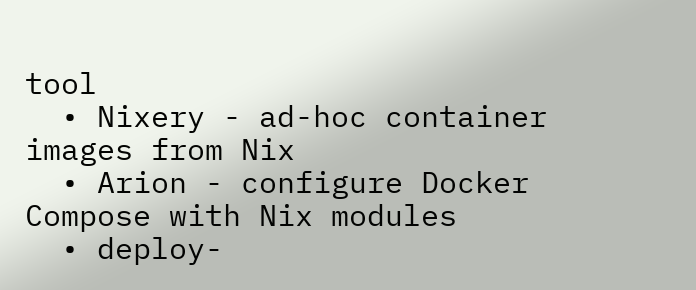tool
  • Nixery - ad-hoc container images from Nix
  • Arion - configure Docker Compose with Nix modules
  • deploy-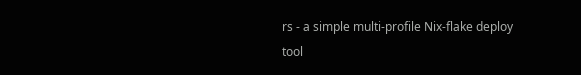rs - a simple multi-profile Nix-flake deploy tool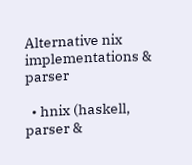Alternative nix implementations & parser

  • hnix (haskell, parser &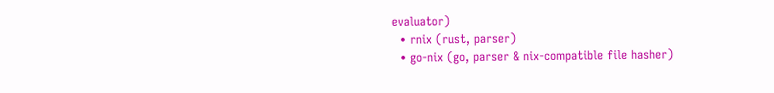evaluator)
  • rnix (rust, parser)
  • go-nix (go, parser & nix-compatible file hasher)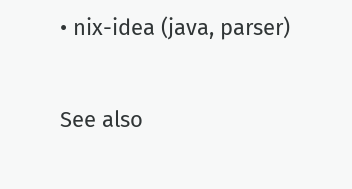• nix-idea (java, parser)

See also